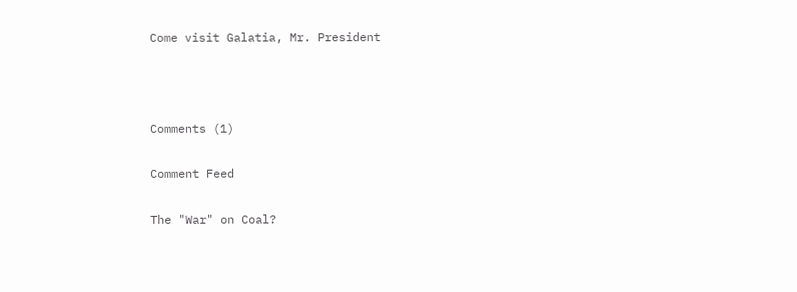Come visit Galatia, Mr. President



Comments (1)

Comment Feed

The "War" on Coal?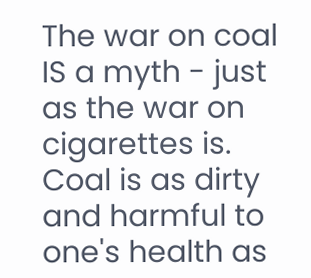The war on coal IS a myth - just as the war on cigarettes is. Coal is as dirty and harmful to one's health as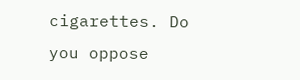cigarettes. Do you oppose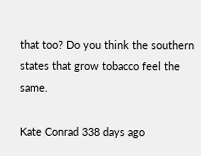that too? Do you think the southern states that grow tobacco feel the same.

Kate Conrad 338 days ago